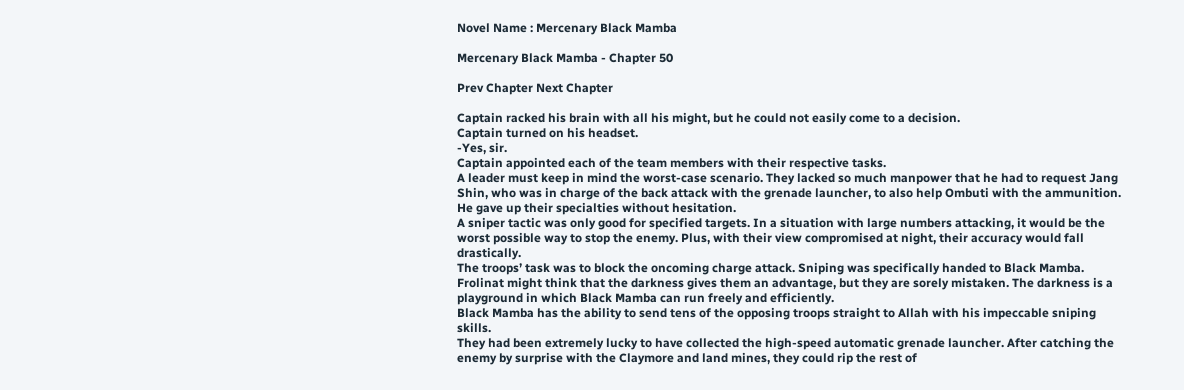Novel Name : Mercenary Black Mamba

Mercenary Black Mamba - Chapter 50

Prev Chapter Next Chapter

Captain racked his brain with all his might, but he could not easily come to a decision.
Captain turned on his headset.
-Yes, sir.
Captain appointed each of the team members with their respective tasks.
A leader must keep in mind the worst-case scenario. They lacked so much manpower that he had to request Jang Shin, who was in charge of the back attack with the grenade launcher, to also help Ombuti with the ammunition.
He gave up their specialties without hesitation.
A sniper tactic was only good for specified targets. In a situation with large numbers attacking, it would be the worst possible way to stop the enemy. Plus, with their view compromised at night, their accuracy would fall drastically.
The troops’ task was to block the oncoming charge attack. Sniping was specifically handed to Black Mamba. Frolinat might think that the darkness gives them an advantage, but they are sorely mistaken. The darkness is a playground in which Black Mamba can run freely and efficiently.
Black Mamba has the ability to send tens of the opposing troops straight to Allah with his impeccable sniping skills.
They had been extremely lucky to have collected the high-speed automatic grenade launcher. After catching the enemy by surprise with the Claymore and land mines, they could rip the rest of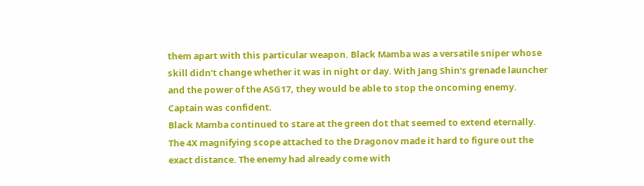them apart with this particular weapon. Black Mamba was a versatile sniper whose skill didn’t change whether it was in night or day. With Jang Shin’s grenade launcher and the power of the ASG17, they would be able to stop the oncoming enemy.
Captain was confident.
Black Mamba continued to stare at the green dot that seemed to extend eternally. The 4X magnifying scope attached to the Dragonov made it hard to figure out the exact distance. The enemy had already come with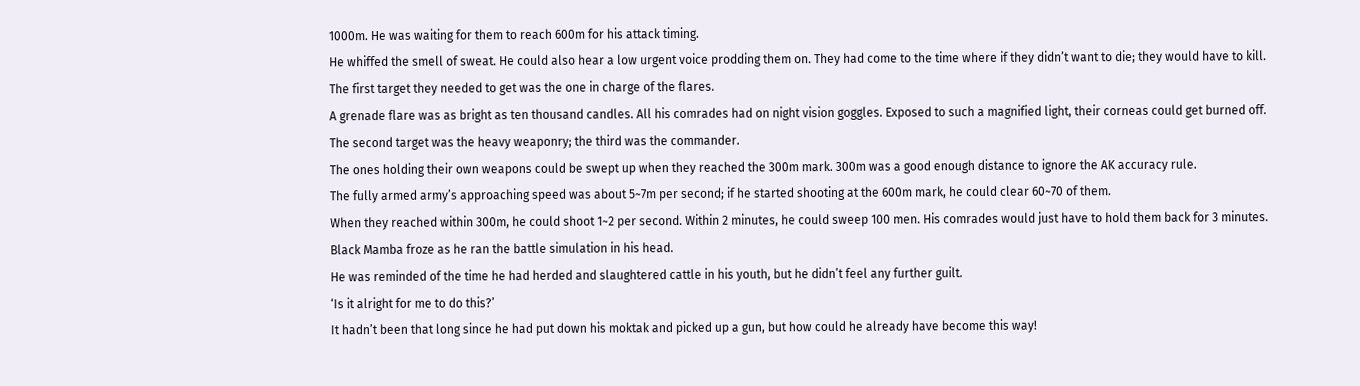1000m. He was waiting for them to reach 600m for his attack timing.
He whiffed the smell of sweat. He could also hear a low urgent voice prodding them on. They had come to the time where if they didn’t want to die; they would have to kill.
The first target they needed to get was the one in charge of the flares.
A grenade flare was as bright as ten thousand candles. All his comrades had on night vision goggles. Exposed to such a magnified light, their corneas could get burned off.
The second target was the heavy weaponry; the third was the commander.
The ones holding their own weapons could be swept up when they reached the 300m mark. 300m was a good enough distance to ignore the AK accuracy rule.
The fully armed army’s approaching speed was about 5~7m per second; if he started shooting at the 600m mark, he could clear 60~70 of them.
When they reached within 300m, he could shoot 1~2 per second. Within 2 minutes, he could sweep 100 men. His comrades would just have to hold them back for 3 minutes.
Black Mamba froze as he ran the battle simulation in his head.
He was reminded of the time he had herded and slaughtered cattle in his youth, but he didn’t feel any further guilt.
‘Is it alright for me to do this?’
It hadn’t been that long since he had put down his moktak and picked up a gun, but how could he already have become this way!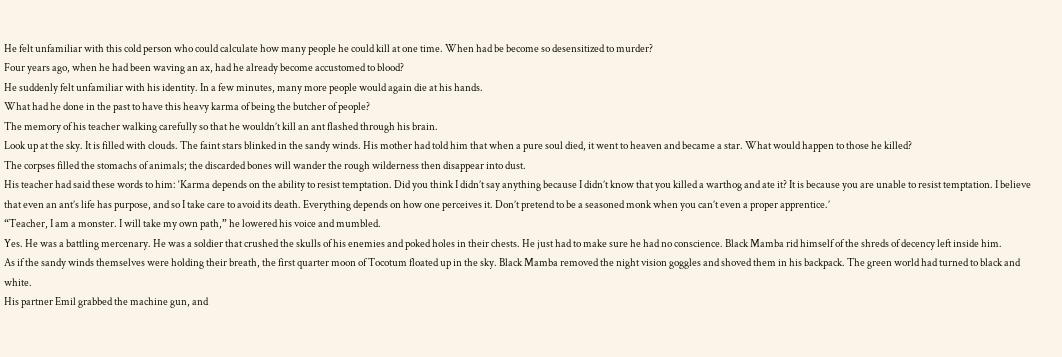He felt unfamiliar with this cold person who could calculate how many people he could kill at one time. When had be become so desensitized to murder?
Four years ago, when he had been waving an ax, had he already become accustomed to blood?
He suddenly felt unfamiliar with his identity. In a few minutes, many more people would again die at his hands.
What had he done in the past to have this heavy karma of being the butcher of people?
The memory of his teacher walking carefully so that he wouldn’t kill an ant flashed through his brain.
Look up at the sky. It is filled with clouds. The faint stars blinked in the sandy winds. His mother had told him that when a pure soul died, it went to heaven and became a star. What would happen to those he killed?
The corpses filled the stomachs of animals; the discarded bones will wander the rough wilderness then disappear into dust.
His teacher had said these words to him: ‘Karma depends on the ability to resist temptation. Did you think I didn’t say anything because I didn’t know that you killed a warthog and ate it? It is because you are unable to resist temptation. I believe that even an ant’s life has purpose, and so I take care to avoid its death. Everything depends on how one perceives it. Don’t pretend to be a seasoned monk when you can’t even a proper apprentice.’
“Teacher, I am a monster. I will take my own path,” he lowered his voice and mumbled.
Yes. He was a battling mercenary. He was a soldier that crushed the skulls of his enemies and poked holes in their chests. He just had to make sure he had no conscience. Black Mamba rid himself of the shreds of decency left inside him.
As if the sandy winds themselves were holding their breath, the first quarter moon of Tocotum floated up in the sky. Black Mamba removed the night vision goggles and shoved them in his backpack. The green world had turned to black and white.
His partner Emil grabbed the machine gun, and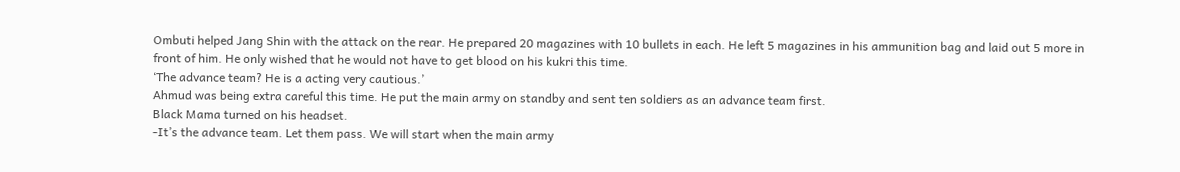Ombuti helped Jang Shin with the attack on the rear. He prepared 20 magazines with 10 bullets in each. He left 5 magazines in his ammunition bag and laid out 5 more in front of him. He only wished that he would not have to get blood on his kukri this time.
‘The advance team? He is a acting very cautious.’
Ahmud was being extra careful this time. He put the main army on standby and sent ten soldiers as an advance team first.
Black Mama turned on his headset.
-It’s the advance team. Let them pass. We will start when the main army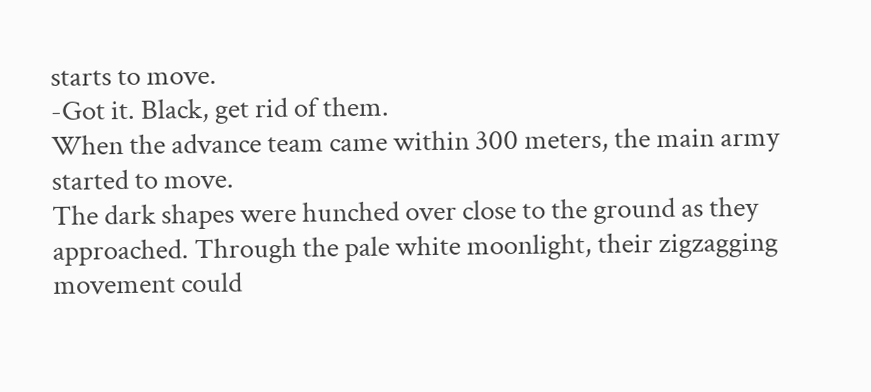starts to move.
-Got it. Black, get rid of them.
When the advance team came within 300 meters, the main army started to move.
The dark shapes were hunched over close to the ground as they approached. Through the pale white moonlight, their zigzagging movement could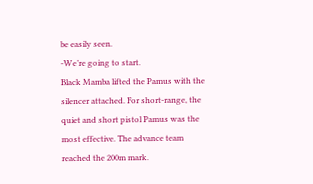be easily seen.
-We’re going to start.
Black Mamba lifted the Pamus with the silencer attached. For short-range, the quiet and short pistol Pamus was the most effective. The advance team reached the 200m mark.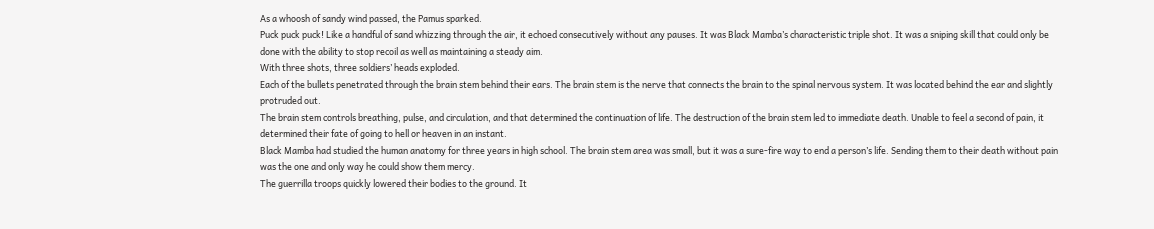As a whoosh of sandy wind passed, the Pamus sparked.
Puck puck puck! Like a handful of sand whizzing through the air, it echoed consecutively without any pauses. It was Black Mamba’s characteristic triple shot. It was a sniping skill that could only be done with the ability to stop recoil as well as maintaining a steady aim.
With three shots, three soldiers’ heads exploded.
Each of the bullets penetrated through the brain stem behind their ears. The brain stem is the nerve that connects the brain to the spinal nervous system. It was located behind the ear and slightly protruded out.
The brain stem controls breathing, pulse, and circulation, and that determined the continuation of life. The destruction of the brain stem led to immediate death. Unable to feel a second of pain, it determined their fate of going to hell or heaven in an instant.
Black Mamba had studied the human anatomy for three years in high school. The brain stem area was small, but it was a sure-fire way to end a person’s life. Sending them to their death without pain was the one and only way he could show them mercy.
The guerrilla troops quickly lowered their bodies to the ground. It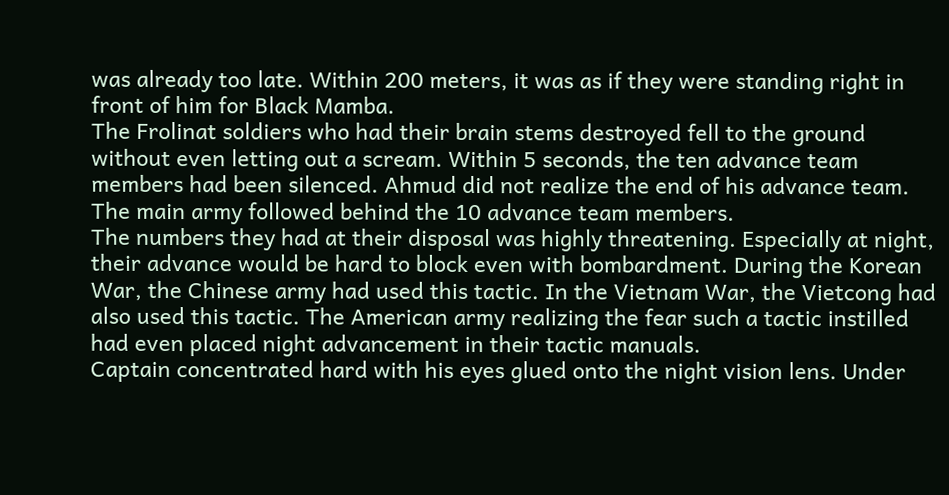was already too late. Within 200 meters, it was as if they were standing right in front of him for Black Mamba.
The Frolinat soldiers who had their brain stems destroyed fell to the ground without even letting out a scream. Within 5 seconds, the ten advance team members had been silenced. Ahmud did not realize the end of his advance team.
The main army followed behind the 10 advance team members.
The numbers they had at their disposal was highly threatening. Especially at night, their advance would be hard to block even with bombardment. During the Korean War, the Chinese army had used this tactic. In the Vietnam War, the Vietcong had also used this tactic. The American army realizing the fear such a tactic instilled had even placed night advancement in their tactic manuals.
Captain concentrated hard with his eyes glued onto the night vision lens. Under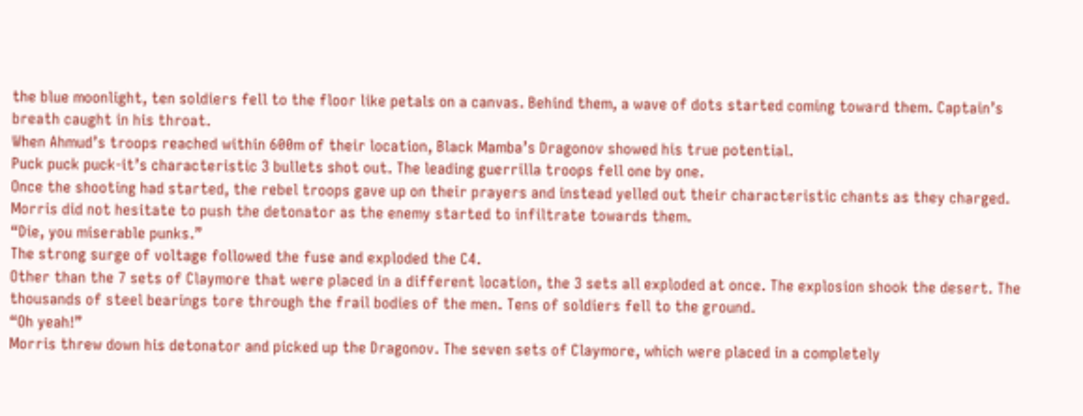the blue moonlight, ten soldiers fell to the floor like petals on a canvas. Behind them, a wave of dots started coming toward them. Captain’s breath caught in his throat.
When Ahmud’s troops reached within 600m of their location, Black Mamba’s Dragonov showed his true potential.
Puck puck puck-it’s characteristic 3 bullets shot out. The leading guerrilla troops fell one by one.
Once the shooting had started, the rebel troops gave up on their prayers and instead yelled out their characteristic chants as they charged. Morris did not hesitate to push the detonator as the enemy started to infiltrate towards them.
“Die, you miserable punks.”
The strong surge of voltage followed the fuse and exploded the C4.
Other than the 7 sets of Claymore that were placed in a different location, the 3 sets all exploded at once. The explosion shook the desert. The thousands of steel bearings tore through the frail bodies of the men. Tens of soldiers fell to the ground.
“Oh yeah!”
Morris threw down his detonator and picked up the Dragonov. The seven sets of Claymore, which were placed in a completely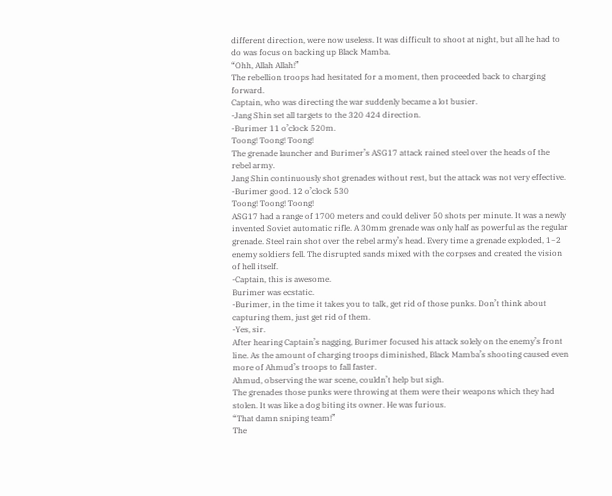different direction, were now useless. It was difficult to shoot at night, but all he had to do was focus on backing up Black Mamba.
“Ohh, Allah Allah!”
The rebellion troops had hesitated for a moment, then proceeded back to charging forward.
Captain, who was directing the war suddenly became a lot busier.
-Jang Shin set all targets to the 320 424 direction.
-Burimer 11 o’clock 520m.
Toong! Toong! Toong!
The grenade launcher and Burimer’s ASG17 attack rained steel over the heads of the rebel army.
Jang Shin continuously shot grenades without rest, but the attack was not very effective.
-Burimer good. 12 o’clock 530
Toong! Toong! Toong!
ASG17 had a range of 1700 meters and could deliver 50 shots per minute. It was a newly invented Soviet automatic rifle. A 30mm grenade was only half as powerful as the regular grenade. Steel rain shot over the rebel army’s head. Every time a grenade exploded, 1~2 enemy soldiers fell. The disrupted sands mixed with the corpses and created the vision of hell itself.
-Captain, this is awesome.
Burimer was ecstatic.
-Burimer, in the time it takes you to talk, get rid of those punks. Don’t think about capturing them, just get rid of them.
-Yes, sir.
After hearing Captain’s nagging, Burimer focused his attack solely on the enemy’s front line. As the amount of charging troops diminished, Black Mamba’s shooting caused even more of Ahmud’s troops to fall faster.
Ahmud, observing the war scene, couldn’t help but sigh.
The grenades those punks were throwing at them were their weapons which they had stolen. It was like a dog biting its owner. He was furious.
“That damn sniping team!”
The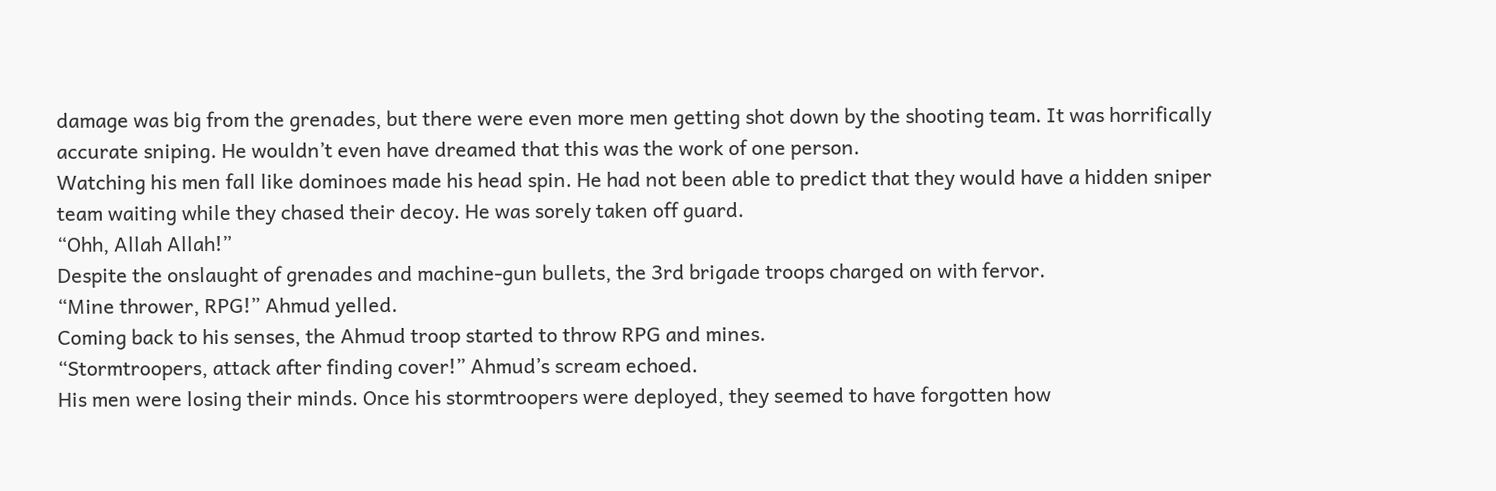damage was big from the grenades, but there were even more men getting shot down by the shooting team. It was horrifically accurate sniping. He wouldn’t even have dreamed that this was the work of one person.
Watching his men fall like dominoes made his head spin. He had not been able to predict that they would have a hidden sniper team waiting while they chased their decoy. He was sorely taken off guard.
“Ohh, Allah Allah!”
Despite the onslaught of grenades and machine-gun bullets, the 3rd brigade troops charged on with fervor.
“Mine thrower, RPG!” Ahmud yelled.
Coming back to his senses, the Ahmud troop started to throw RPG and mines.
“Stormtroopers, attack after finding cover!” Ahmud’s scream echoed.
His men were losing their minds. Once his stormtroopers were deployed, they seemed to have forgotten how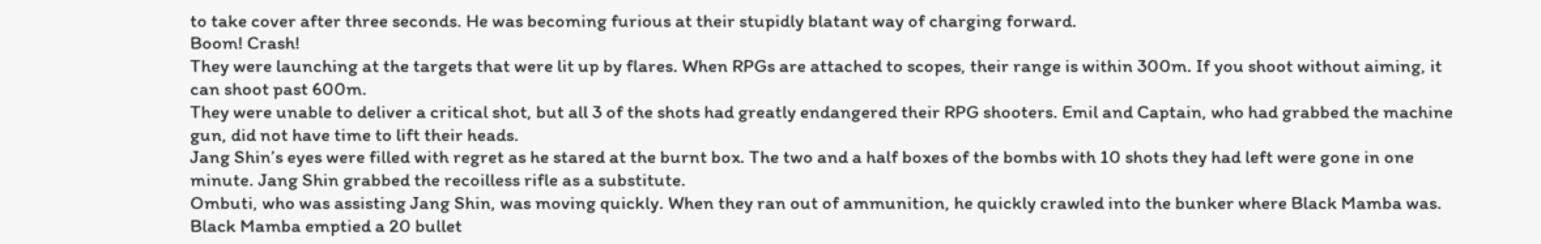to take cover after three seconds. He was becoming furious at their stupidly blatant way of charging forward.
Boom! Crash!
They were launching at the targets that were lit up by flares. When RPGs are attached to scopes, their range is within 300m. If you shoot without aiming, it can shoot past 600m.
They were unable to deliver a critical shot, but all 3 of the shots had greatly endangered their RPG shooters. Emil and Captain, who had grabbed the machine gun, did not have time to lift their heads.
Jang Shin’s eyes were filled with regret as he stared at the burnt box. The two and a half boxes of the bombs with 10 shots they had left were gone in one minute. Jang Shin grabbed the recoilless rifle as a substitute.
Ombuti, who was assisting Jang Shin, was moving quickly. When they ran out of ammunition, he quickly crawled into the bunker where Black Mamba was. Black Mamba emptied a 20 bullet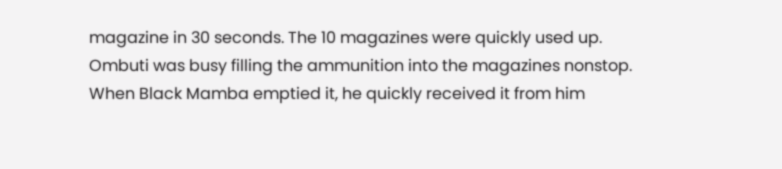magazine in 30 seconds. The 10 magazines were quickly used up.
Ombuti was busy filling the ammunition into the magazines nonstop. When Black Mamba emptied it, he quickly received it from him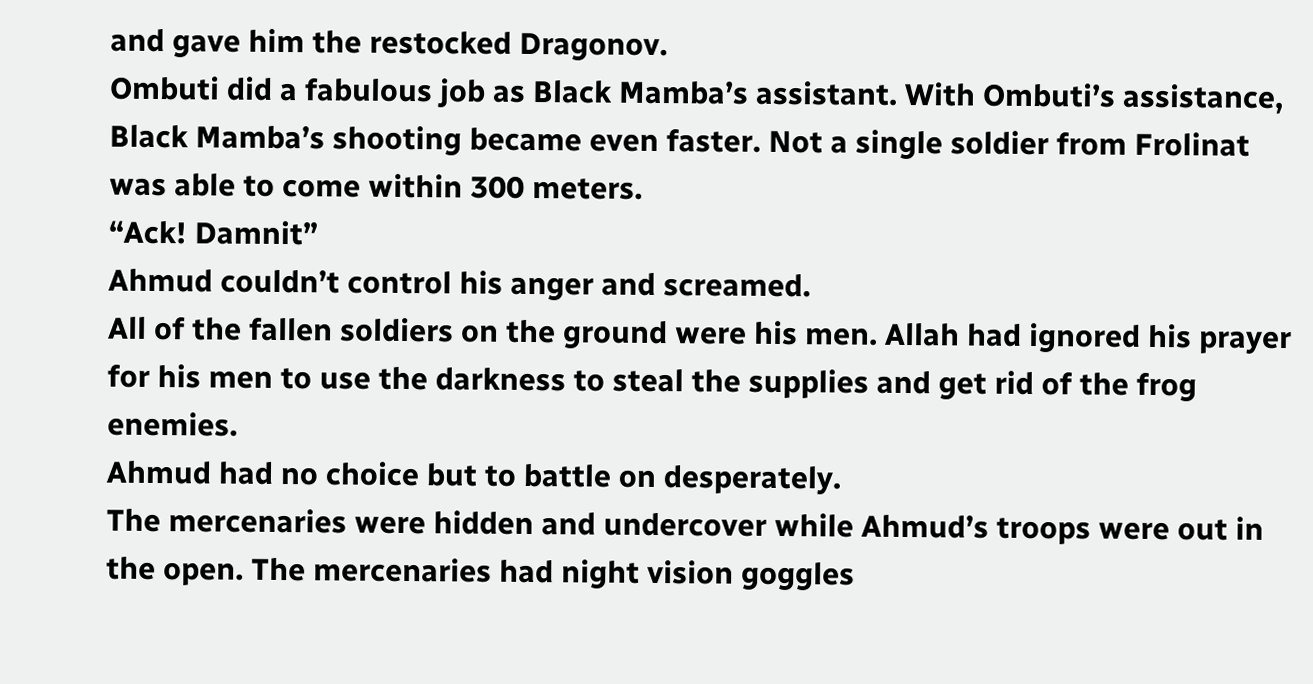and gave him the restocked Dragonov.
Ombuti did a fabulous job as Black Mamba’s assistant. With Ombuti’s assistance, Black Mamba’s shooting became even faster. Not a single soldier from Frolinat was able to come within 300 meters.
“Ack! Damnit”
Ahmud couldn’t control his anger and screamed.
All of the fallen soldiers on the ground were his men. Allah had ignored his prayer for his men to use the darkness to steal the supplies and get rid of the frog enemies.
Ahmud had no choice but to battle on desperately.
The mercenaries were hidden and undercover while Ahmud’s troops were out in the open. The mercenaries had night vision goggles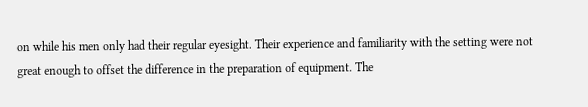on while his men only had their regular eyesight. Their experience and familiarity with the setting were not great enough to offset the difference in the preparation of equipment. The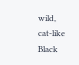wild, cat-like Black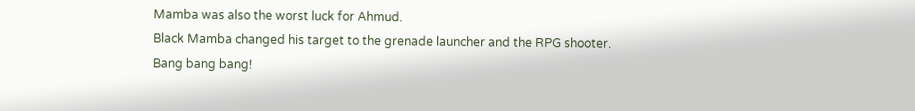Mamba was also the worst luck for Ahmud.
Black Mamba changed his target to the grenade launcher and the RPG shooter.
Bang bang bang!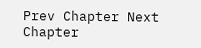Prev Chapter Next Chapter